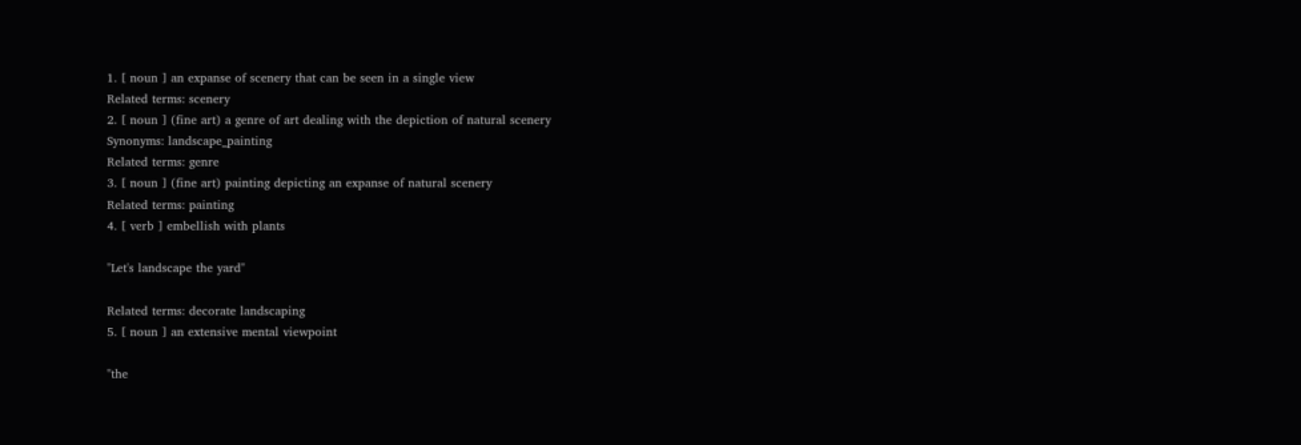1. [ noun ] an expanse of scenery that can be seen in a single view
Related terms: scenery
2. [ noun ] (fine art) a genre of art dealing with the depiction of natural scenery
Synonyms: landscape_painting
Related terms: genre
3. [ noun ] (fine art) painting depicting an expanse of natural scenery
Related terms: painting
4. [ verb ] embellish with plants

"Let's landscape the yard"

Related terms: decorate landscaping
5. [ noun ] an extensive mental viewpoint

"the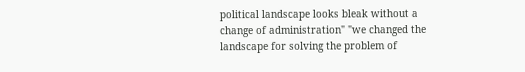political landscape looks bleak without a change of administration" "we changed the landscape for solving the problem of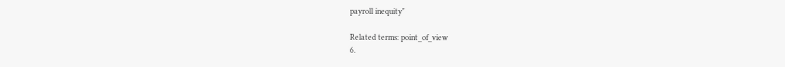payroll inequity"

Related terms: point_of_view
6.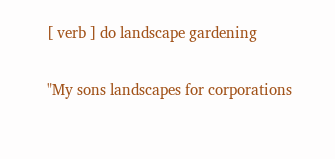[ verb ] do landscape gardening

"My sons landscapes for corporations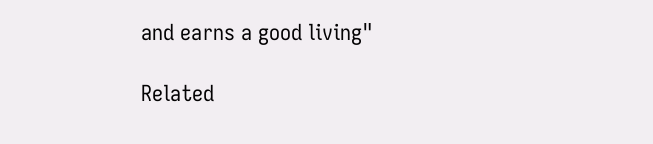and earns a good living"

Related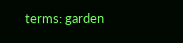terms: garden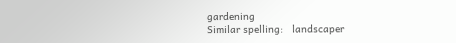gardening
Similar spelling:   landscaper